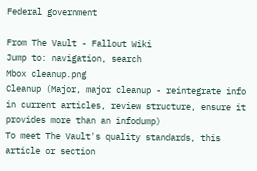Federal government

From The Vault - Fallout Wiki
Jump to: navigation, search
Mbox cleanup.png
Cleanup (Major, major cleanup - reintegrate info in current articles, review structure, ensure it provides more than an infodump)
To meet The Vault's quality standards, this article or section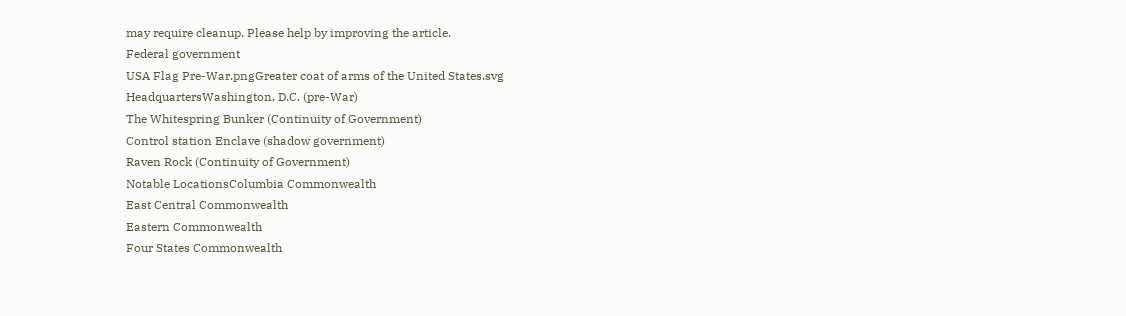may require cleanup. Please help by improving the article.
Federal government
USA Flag Pre-War.pngGreater coat of arms of the United States.svg
HeadquartersWashington, D.C. (pre-War)
The Whitespring Bunker (Continuity of Government)
Control station Enclave (shadow government)
Raven Rock (Continuity of Government)
Notable LocationsColumbia Commonwealth
East Central Commonwealth
Eastern Commonwealth
Four States Commonwealth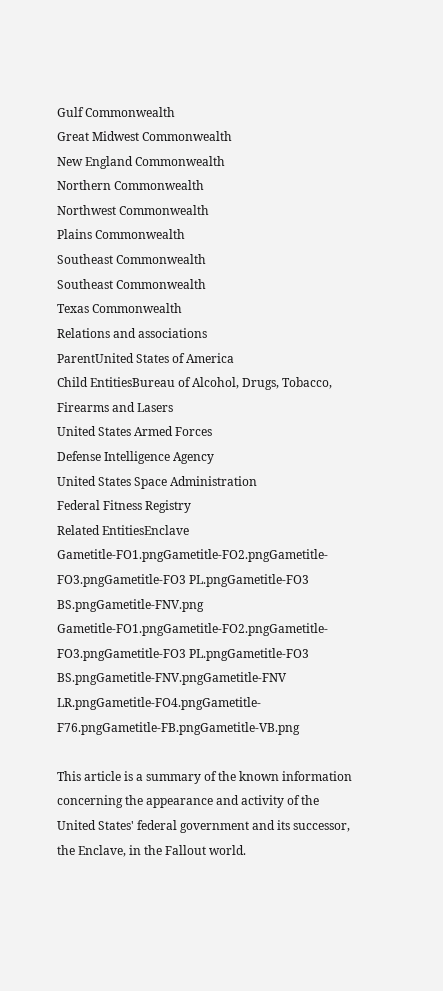Gulf Commonwealth
Great Midwest Commonwealth
New England Commonwealth
Northern Commonwealth
Northwest Commonwealth
Plains Commonwealth
Southeast Commonwealth
Southeast Commonwealth
Texas Commonwealth
Relations and associations
ParentUnited States of America
Child EntitiesBureau of Alcohol, Drugs, Tobacco, Firearms and Lasers
United States Armed Forces
Defense Intelligence Agency
United States Space Administration
Federal Fitness Registry
Related EntitiesEnclave
Gametitle-FO1.pngGametitle-FO2.pngGametitle-FO3.pngGametitle-FO3 PL.pngGametitle-FO3 BS.pngGametitle-FNV.png
Gametitle-FO1.pngGametitle-FO2.pngGametitle-FO3.pngGametitle-FO3 PL.pngGametitle-FO3 BS.pngGametitle-FNV.pngGametitle-FNV LR.pngGametitle-FO4.pngGametitle-F76.pngGametitle-FB.pngGametitle-VB.png

This article is a summary of the known information concerning the appearance and activity of the United States' federal government and its successor, the Enclave, in the Fallout world.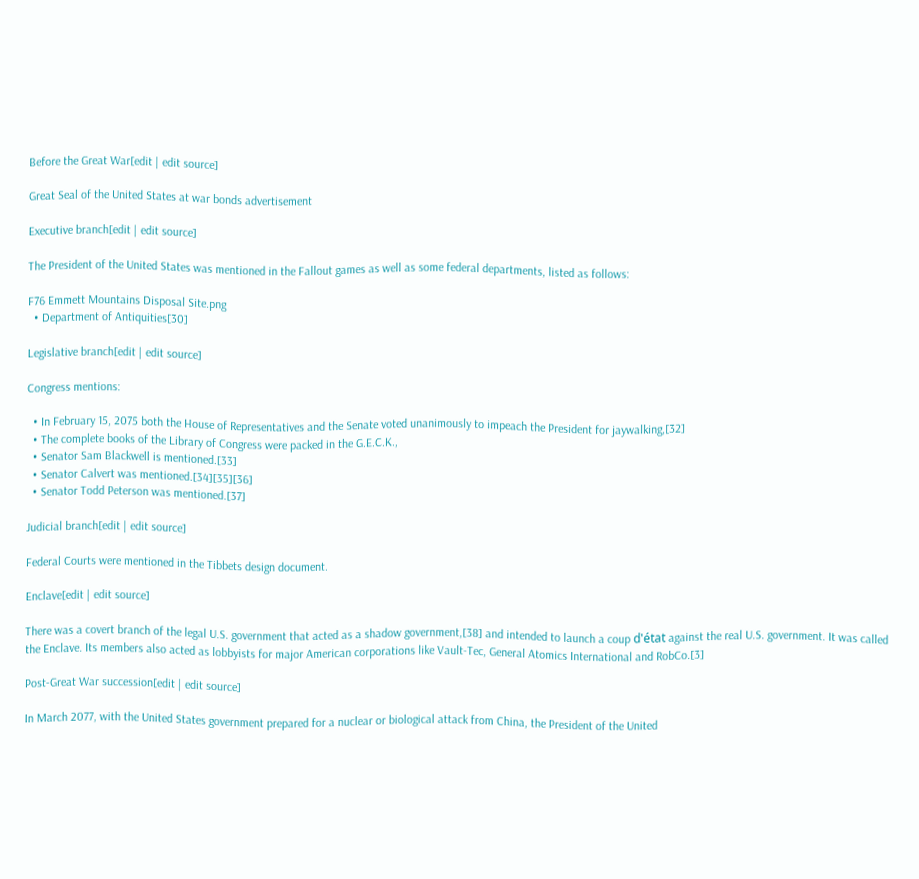Before the Great War[edit | edit source]

Great Seal of the United States at war bonds advertisement

Executive branch[edit | edit source]

The President of the United States was mentioned in the Fallout games as well as some federal departments, listed as follows:

F76 Emmett Mountains Disposal Site.png
  • Department of Antiquities[30]

Legislative branch[edit | edit source]

Congress mentions:

  • In February 15, 2075 both the House of Representatives and the Senate voted unanimously to impeach the President for jaywalking,[32]
  • The complete books of the Library of Congress were packed in the G.E.C.K.,
  • Senator Sam Blackwell is mentioned.[33]
  • Senator Calvert was mentioned.[34][35][36]
  • Senator Todd Peterson was mentioned.[37]

Judicial branch[edit | edit source]

Federal Courts were mentioned in the Tibbets design document.

Enclave[edit | edit source]

There was a covert branch of the legal U.S. government that acted as a shadow government,[38] and intended to launch a coup d'état against the real U.S. government. It was called the Enclave. Its members also acted as lobbyists for major American corporations like Vault-Tec, General Atomics International and RobCo.[3]

Post-Great War succession[edit | edit source]

In March 2077, with the United States government prepared for a nuclear or biological attack from China, the President of the United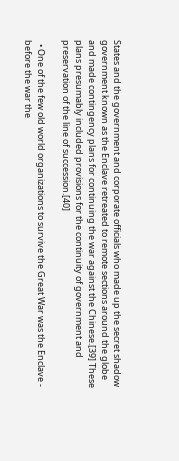States and the government and corporate officials who made up the secret shadow government known as the Enclave retreated to remote sections around the globe and made contingency plans for continuing the war against the Chinese.[39] These plans presumably included provisions for the continuity of government and preservation of the line of succession.[40]

  • One of the few old world organizations to survive the Great War was the Enclave - before the war the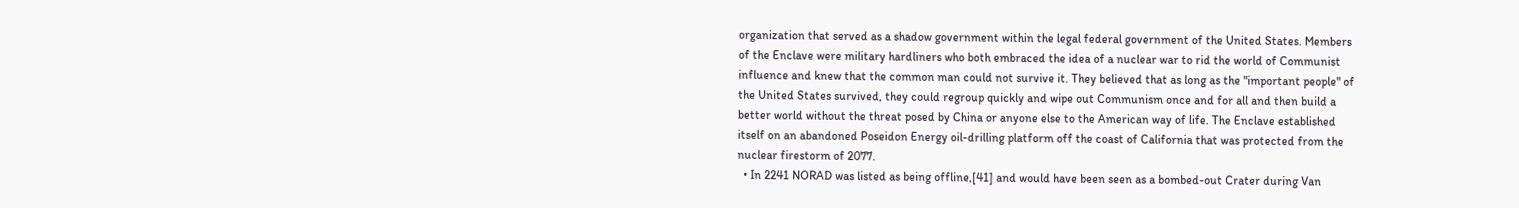organization that served as a shadow government within the legal federal government of the United States. Members of the Enclave were military hardliners who both embraced the idea of a nuclear war to rid the world of Communist influence and knew that the common man could not survive it. They believed that as long as the "important people" of the United States survived, they could regroup quickly and wipe out Communism once and for all and then build a better world without the threat posed by China or anyone else to the American way of life. The Enclave established itself on an abandoned Poseidon Energy oil-drilling platform off the coast of California that was protected from the nuclear firestorm of 2077.
  • In 2241 NORAD was listed as being offline,[41] and would have been seen as a bombed-out Crater during Van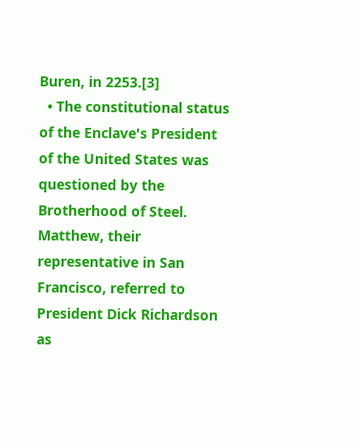Buren, in 2253.[3]
  • The constitutional status of the Enclave's President of the United States was questioned by the Brotherhood of Steel. Matthew, their representative in San Francisco, referred to President Dick Richardson as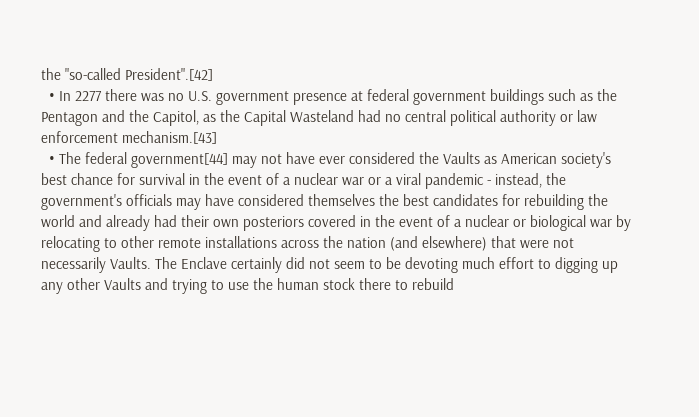the "so-called President".[42]
  • In 2277 there was no U.S. government presence at federal government buildings such as the Pentagon and the Capitol, as the Capital Wasteland had no central political authority or law enforcement mechanism.[43]
  • The federal government[44] may not have ever considered the Vaults as American society's best chance for survival in the event of a nuclear war or a viral pandemic - instead, the government's officials may have considered themselves the best candidates for rebuilding the world and already had their own posteriors covered in the event of a nuclear or biological war by relocating to other remote installations across the nation (and elsewhere) that were not necessarily Vaults. The Enclave certainly did not seem to be devoting much effort to digging up any other Vaults and trying to use the human stock there to rebuild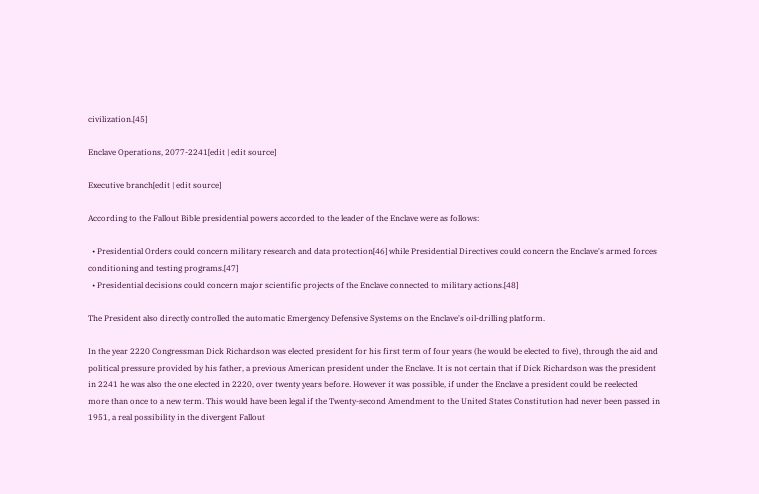civilization.[45]

Enclave Operations, 2077-2241[edit | edit source]

Executive branch[edit | edit source]

According to the Fallout Bible presidential powers accorded to the leader of the Enclave were as follows:

  • Presidential Orders could concern military research and data protection[46] while Presidential Directives could concern the Enclave's armed forces conditioning and testing programs.[47]
  • Presidential decisions could concern major scientific projects of the Enclave connected to military actions.[48]

The President also directly controlled the automatic Emergency Defensive Systems on the Enclave's oil-drilling platform.

In the year 2220 Congressman Dick Richardson was elected president for his first term of four years (he would be elected to five), through the aid and political pressure provided by his father, a previous American president under the Enclave. It is not certain that if Dick Richardson was the president in 2241 he was also the one elected in 2220, over twenty years before. However it was possible, if under the Enclave a president could be reelected more than once to a new term. This would have been legal if the Twenty-second Amendment to the United States Constitution had never been passed in 1951, a real possibility in the divergent Fallout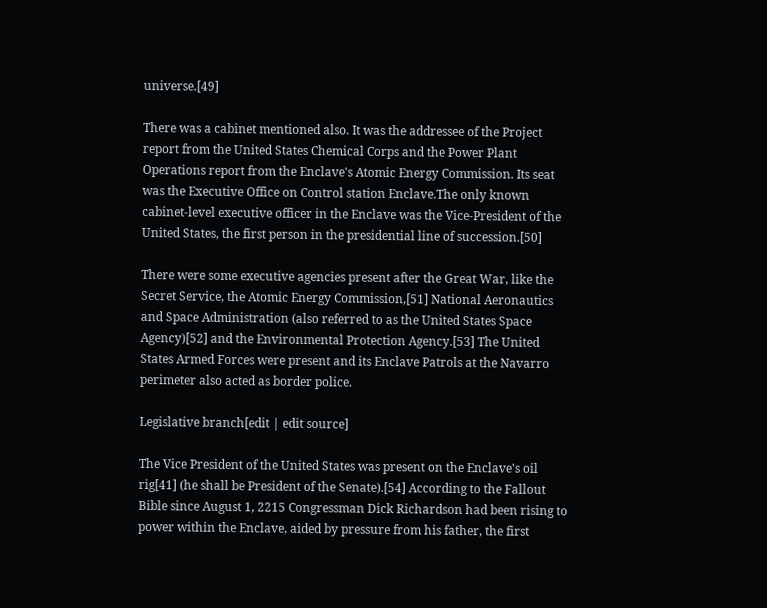universe.[49]

There was a cabinet mentioned also. It was the addressee of the Project report from the United States Chemical Corps and the Power Plant Operations report from the Enclave's Atomic Energy Commission. Its seat was the Executive Office on Control station Enclave.The only known cabinet-level executive officer in the Enclave was the Vice-President of the United States, the first person in the presidential line of succession.[50]

There were some executive agencies present after the Great War, like the Secret Service, the Atomic Energy Commission,[51] National Aeronautics and Space Administration (also referred to as the United States Space Agency)[52] and the Environmental Protection Agency.[53] The United States Armed Forces were present and its Enclave Patrols at the Navarro perimeter also acted as border police.

Legislative branch[edit | edit source]

The Vice President of the United States was present on the Enclave's oil rig[41] (he shall be President of the Senate).[54] According to the Fallout Bible since August 1, 2215 Congressman Dick Richardson had been rising to power within the Enclave, aided by pressure from his father, the first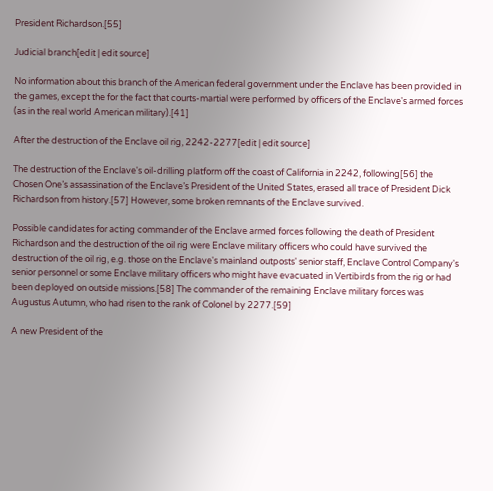President Richardson.[55]

Judicial branch[edit | edit source]

No information about this branch of the American federal government under the Enclave has been provided in the games, except the for the fact that courts-martial were performed by officers of the Enclave's armed forces (as in the real world American military).[41]

After the destruction of the Enclave oil rig, 2242-2277[edit | edit source]

The destruction of the Enclave's oil-drilling platform off the coast of California in 2242, following[56] the Chosen One’s assassination of the Enclave’s President of the United States, erased all trace of President Dick Richardson from history.[57] However, some broken remnants of the Enclave survived.

Possible candidates for acting commander of the Enclave armed forces following the death of President Richardson and the destruction of the oil rig were Enclave military officers who could have survived the destruction of the oil rig, e.g. those on the Enclave's mainland outposts' senior staff, Enclave Control Company's senior personnel or some Enclave military officers who might have evacuated in Vertibirds from the rig or had been deployed on outside missions.[58] The commander of the remaining Enclave military forces was Augustus Autumn, who had risen to the rank of Colonel by 2277.[59]

A new President of the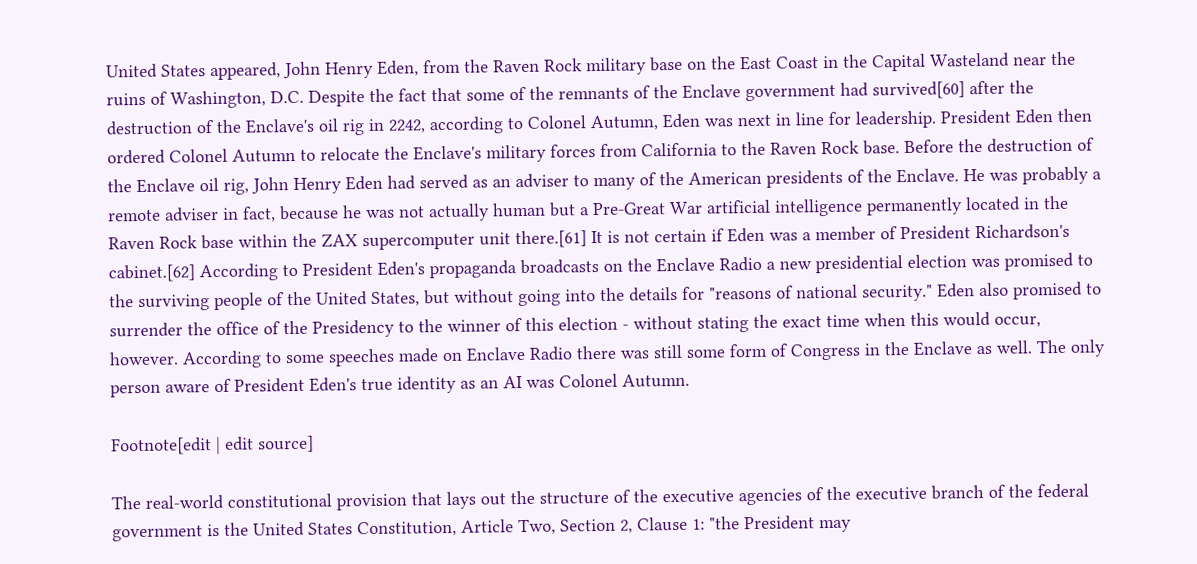United States appeared, John Henry Eden, from the Raven Rock military base on the East Coast in the Capital Wasteland near the ruins of Washington, D.C. Despite the fact that some of the remnants of the Enclave government had survived[60] after the destruction of the Enclave's oil rig in 2242, according to Colonel Autumn, Eden was next in line for leadership. President Eden then ordered Colonel Autumn to relocate the Enclave's military forces from California to the Raven Rock base. Before the destruction of the Enclave oil rig, John Henry Eden had served as an adviser to many of the American presidents of the Enclave. He was probably a remote adviser in fact, because he was not actually human but a Pre-Great War artificial intelligence permanently located in the Raven Rock base within the ZAX supercomputer unit there.[61] It is not certain if Eden was a member of President Richardson's cabinet.[62] According to President Eden's propaganda broadcasts on the Enclave Radio a new presidential election was promised to the surviving people of the United States, but without going into the details for "reasons of national security." Eden also promised to surrender the office of the Presidency to the winner of this election - without stating the exact time when this would occur, however. According to some speeches made on Enclave Radio there was still some form of Congress in the Enclave as well. The only person aware of President Eden's true identity as an AI was Colonel Autumn.

Footnote[edit | edit source]

The real-world constitutional provision that lays out the structure of the executive agencies of the executive branch of the federal government is the United States Constitution, Article Two, Section 2, Clause 1: "the President may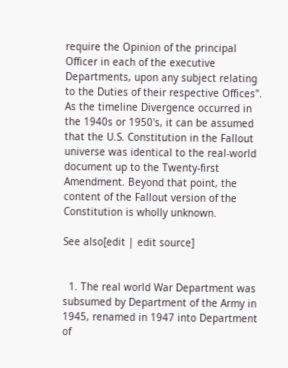require the Opinion of the principal Officer in each of the executive Departments, upon any subject relating to the Duties of their respective Offices". As the timeline Divergence occurred in the 1940s or 1950's, it can be assumed that the U.S. Constitution in the Fallout universe was identical to the real-world document up to the Twenty-first Amendment. Beyond that point, the content of the Fallout version of the Constitution is wholly unknown.

See also[edit | edit source]


  1. The real world War Department was subsumed by Department of the Army in 1945, renamed in 1947 into Department of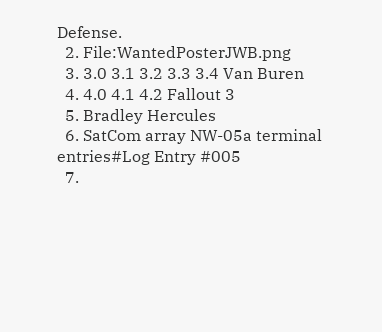Defense.
  2. File:WantedPosterJWB.png
  3. 3.0 3.1 3.2 3.3 3.4 Van Buren
  4. 4.0 4.1 4.2 Fallout 3
  5. Bradley Hercules
  6. SatCom array NW-05a terminal entries#Log Entry #005
  7.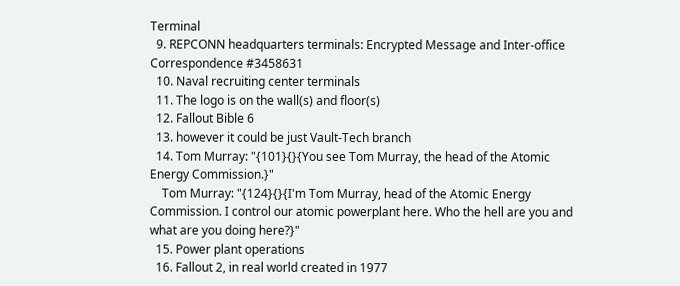Terminal
  9. REPCONN headquarters terminals: Encrypted Message and Inter-office Correspondence #3458631
  10. Naval recruiting center terminals
  11. The logo is on the wall(s) and floor(s)
  12. Fallout Bible 6
  13. however it could be just Vault-Tech branch
  14. Tom Murray: "{101}{}{You see Tom Murray, the head of the Atomic Energy Commission.}"
    Tom Murray: "{124}{}{I'm Tom Murray, head of the Atomic Energy Commission. I control our atomic powerplant here. Who the hell are you and what are you doing here?}"
  15. Power plant operations
  16. Fallout 2, in real world created in 1977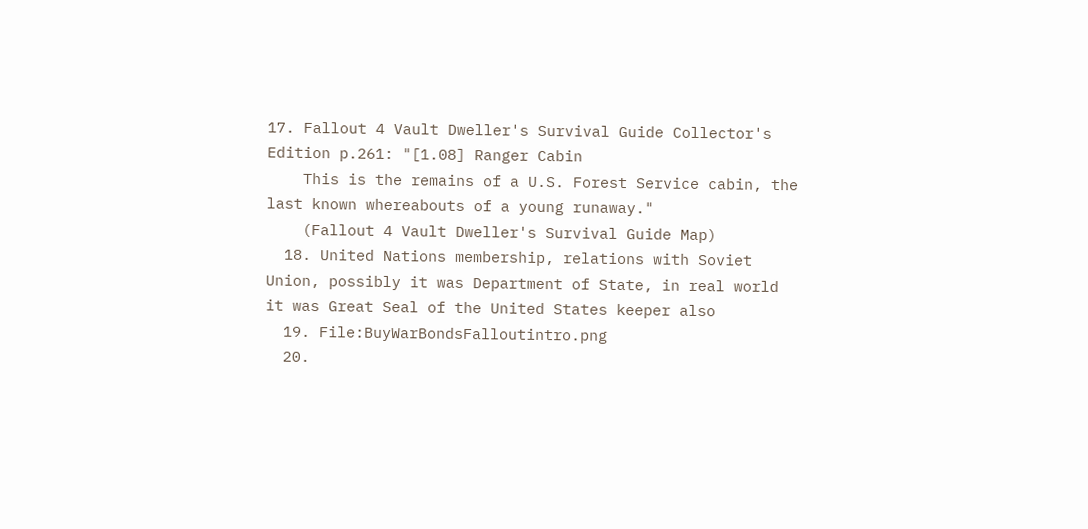17. Fallout 4 Vault Dweller's Survival Guide Collector's Edition p.261: "[1.08] Ranger Cabin
    This is the remains of a U.S. Forest Service cabin, the last known whereabouts of a young runaway."
    (Fallout 4 Vault Dweller's Survival Guide Map)
  18. United Nations membership, relations with Soviet Union, possibly it was Department of State, in real world it was Great Seal of the United States keeper also
  19. File:BuyWarBondsFalloutintro.png
  20.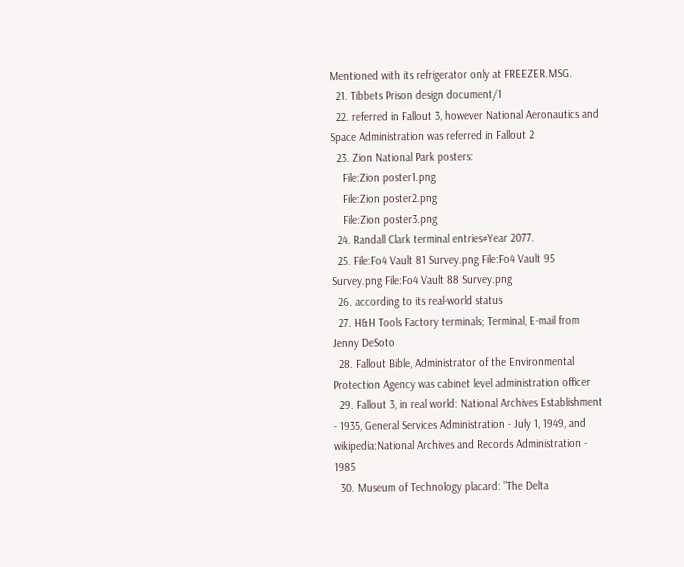Mentioned with its refrigerator only at FREEZER.MSG.
  21. Tibbets Prison design document/1
  22. referred in Fallout 3, however National Aeronautics and Space Administration was referred in Fallout 2
  23. Zion National Park posters:
    File:Zion poster1.png
    File:Zion poster2.png
    File:Zion poster3.png
  24. Randall Clark terminal entries#Year 2077.
  25. File:Fo4 Vault 81 Survey.png File:Fo4 Vault 95 Survey.png File:Fo4 Vault 88 Survey.png
  26. according to its real-world status
  27. H&H Tools Factory terminals; Terminal, E-mail from Jenny DeSoto
  28. Fallout Bible, Administrator of the Environmental Protection Agency was cabinet level administration officer
  29. Fallout 3, in real world: National Archives Establishment - 1935, General Services Administration - July 1, 1949, and wikipedia:National Archives and Records Administration - 1985
  30. Museum of Technology placard: "The Delta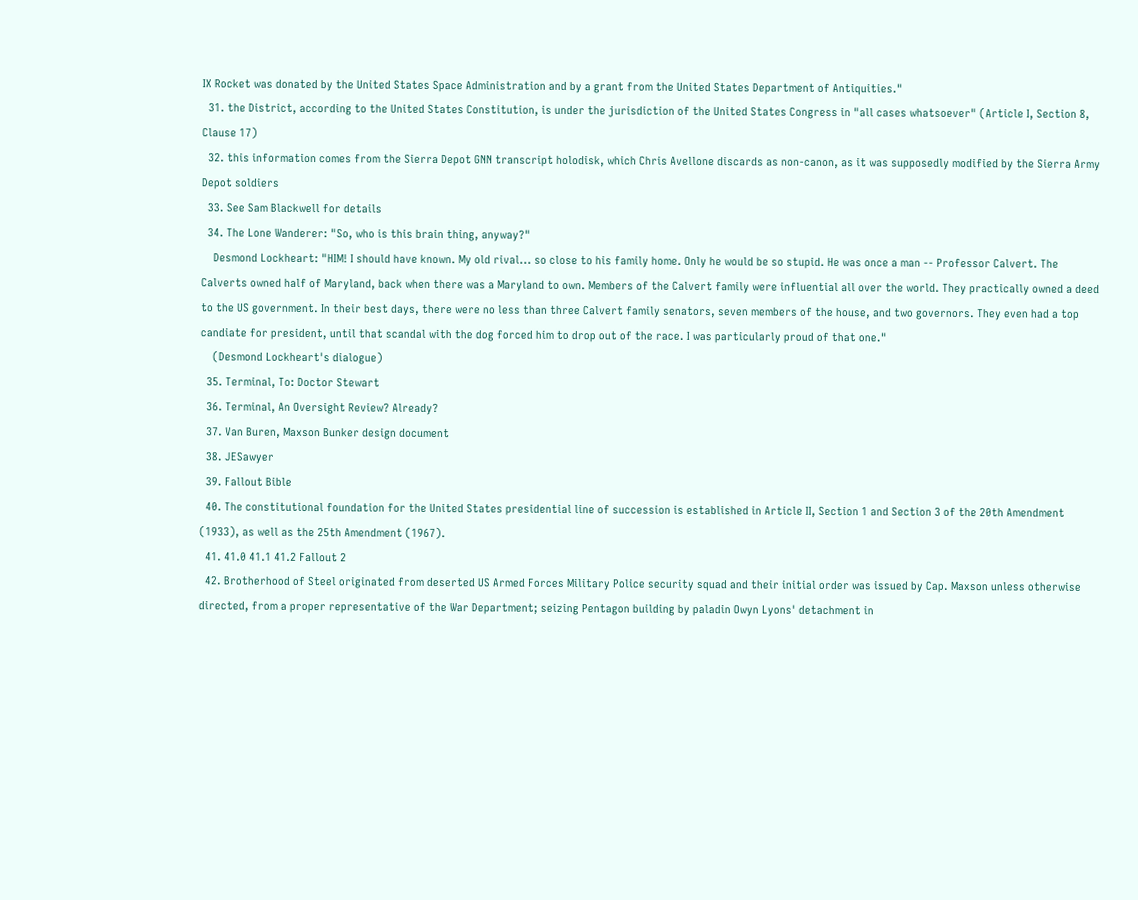IX Rocket was donated by the United States Space Administration and by a grant from the United States Department of Antiquities."
  31. the District, according to the United States Constitution, is under the jurisdiction of the United States Congress in "all cases whatsoever" (Article I, Section 8, Clause 17)
  32. this information comes from the Sierra Depot GNN transcript holodisk, which Chris Avellone discards as non-canon, as it was supposedly modified by the Sierra Army Depot soldiers
  33. See Sam Blackwell for details
  34. The Lone Wanderer: "So, who is this brain thing, anyway?"
    Desmond Lockheart: "HIM! I should have known. My old rival... so close to his family home. Only he would be so stupid. He was once a man -- Professor Calvert. The Calverts owned half of Maryland, back when there was a Maryland to own. Members of the Calvert family were influential all over the world. They practically owned a deed to the US government. In their best days, there were no less than three Calvert family senators, seven members of the house, and two governors. They even had a top candiate for president, until that scandal with the dog forced him to drop out of the race. I was particularly proud of that one."
    (Desmond Lockheart's dialogue)
  35. Terminal, To: Doctor Stewart
  36. Terminal, An Oversight Review? Already?
  37. Van Buren, Maxson Bunker design document
  38. JESawyer
  39. Fallout Bible
  40. The constitutional foundation for the United States presidential line of succession is established in Article II, Section 1 and Section 3 of the 20th Amendment (1933), as well as the 25th Amendment (1967).
  41. 41.0 41.1 41.2 Fallout 2
  42. Brotherhood of Steel originated from deserted US Armed Forces Military Police security squad and their initial order was issued by Cap. Maxson unless otherwise directed, from a proper representative of the War Department; seizing Pentagon building by paladin Owyn Lyons' detachment in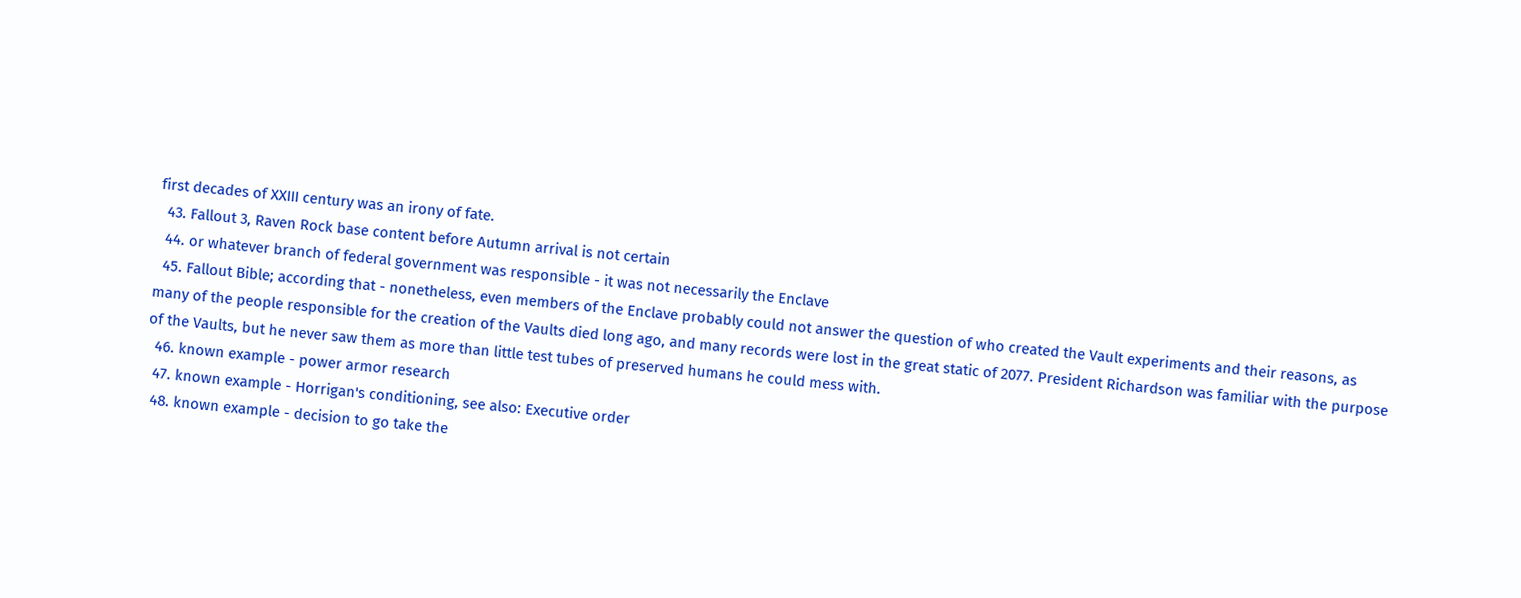first decades of XXIII century was an irony of fate.
  43. Fallout 3, Raven Rock base content before Autumn arrival is not certain
  44. or whatever branch of federal government was responsible - it was not necessarily the Enclave
  45. Fallout Bible; according that - nonetheless, even members of the Enclave probably could not answer the question of who created the Vault experiments and their reasons, as many of the people responsible for the creation of the Vaults died long ago, and many records were lost in the great static of 2077. President Richardson was familiar with the purpose of the Vaults, but he never saw them as more than little test tubes of preserved humans he could mess with.
  46. known example - power armor research
  47. known example - Horrigan's conditioning, see also: Executive order
  48. known example - decision to go take the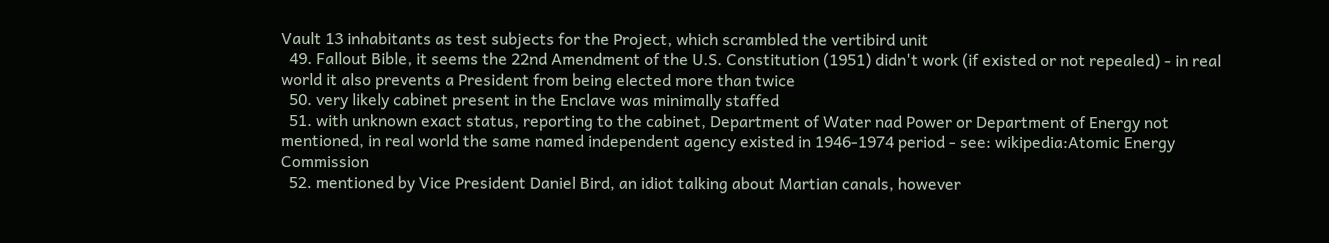Vault 13 inhabitants as test subjects for the Project, which scrambled the vertibird unit
  49. Fallout Bible, it seems the 22nd Amendment of the U.S. Constitution (1951) didn't work (if existed or not repealed) - in real world it also prevents a President from being elected more than twice
  50. very likely cabinet present in the Enclave was minimally staffed
  51. with unknown exact status, reporting to the cabinet, Department of Water nad Power or Department of Energy not mentioned, in real world the same named independent agency existed in 1946-1974 period - see: wikipedia:Atomic Energy Commission
  52. mentioned by Vice President Daniel Bird, an idiot talking about Martian canals, however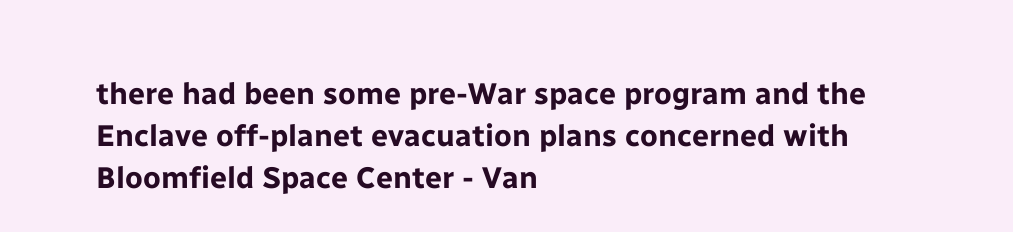there had been some pre-War space program and the Enclave off-planet evacuation plans concerned with Bloomfield Space Center - Van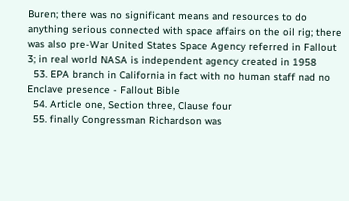Buren; there was no significant means and resources to do anything serious connected with space affairs on the oil rig; there was also pre-War United States Space Agency referred in Fallout 3; in real world NASA is independent agency created in 1958
  53. EPA branch in California in fact with no human staff nad no Enclave presence - Fallout Bible
  54. Article one, Section three, Clause four
  55. finally Congressman Richardson was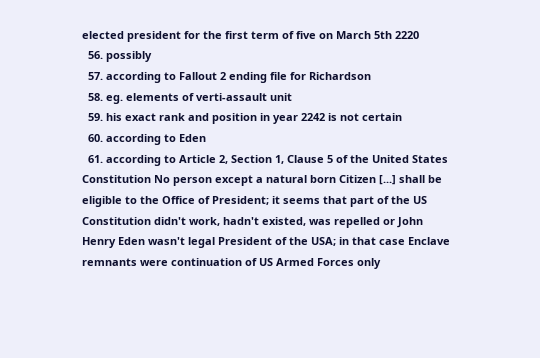elected president for the first term of five on March 5th 2220
  56. possibly
  57. according to Fallout 2 ending file for Richardson
  58. eg. elements of verti-assault unit
  59. his exact rank and position in year 2242 is not certain
  60. according to Eden
  61. according to Article 2, Section 1, Clause 5 of the United States Constitution No person except a natural born Citizen [...] shall be eligible to the Office of President; it seems that part of the US Constitution didn't work, hadn't existed, was repelled or John Henry Eden wasn't legal President of the USA; in that case Enclave remnants were continuation of US Armed Forces only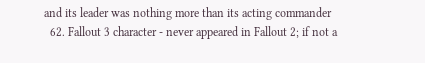and its leader was nothing more than its acting commander
  62. Fallout 3 character - never appeared in Fallout 2; if not a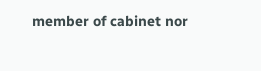member of cabinet nor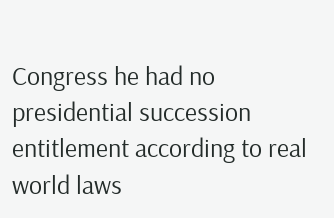Congress he had no presidential succession entitlement according to real world laws